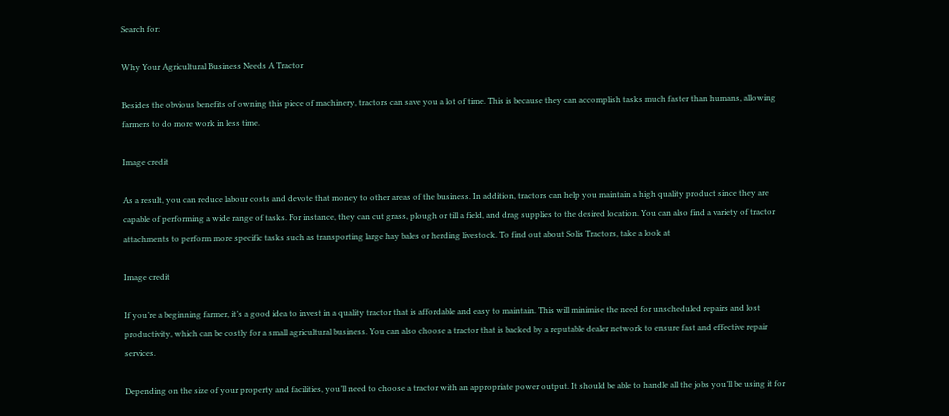Search for:

Why Your Agricultural Business Needs A Tractor

Besides the obvious benefits of owning this piece of machinery, tractors can save you a lot of time. This is because they can accomplish tasks much faster than humans, allowing farmers to do more work in less time.

Image credit

As a result, you can reduce labour costs and devote that money to other areas of the business. In addition, tractors can help you maintain a high quality product since they are capable of performing a wide range of tasks. For instance, they can cut grass, plough or till a field, and drag supplies to the desired location. You can also find a variety of tractor attachments to perform more specific tasks such as transporting large hay bales or herding livestock. To find out about Solis Tractors, take a look at

Image credit

If you’re a beginning farmer, it’s a good idea to invest in a quality tractor that is affordable and easy to maintain. This will minimise the need for unscheduled repairs and lost productivity, which can be costly for a small agricultural business. You can also choose a tractor that is backed by a reputable dealer network to ensure fast and effective repair services.

Depending on the size of your property and facilities, you’ll need to choose a tractor with an appropriate power output. It should be able to handle all the jobs you’ll be using it for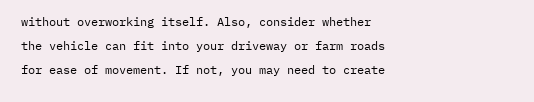without overworking itself. Also, consider whether the vehicle can fit into your driveway or farm roads for ease of movement. If not, you may need to create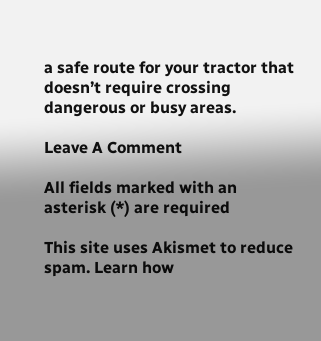a safe route for your tractor that doesn’t require crossing dangerous or busy areas.

Leave A Comment

All fields marked with an asterisk (*) are required

This site uses Akismet to reduce spam. Learn how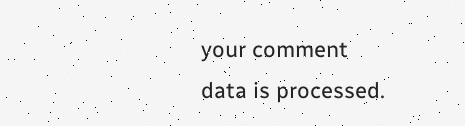your comment data is processed.